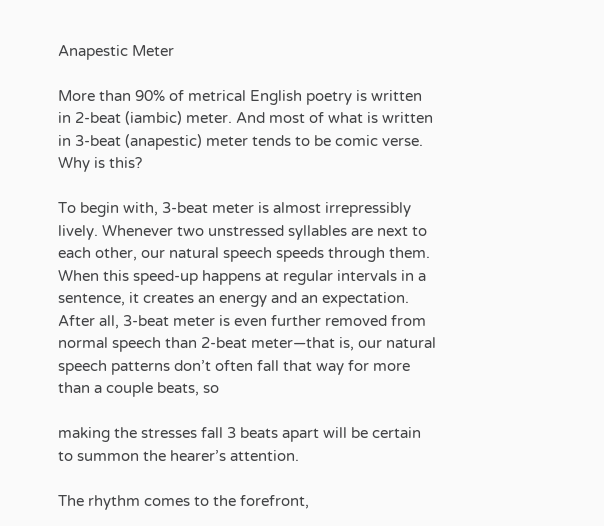Anapestic Meter

More than 90% of metrical English poetry is written in 2-beat (iambic) meter. And most of what is written in 3-beat (anapestic) meter tends to be comic verse. Why is this?

To begin with, 3-beat meter is almost irrepressibly lively. Whenever two unstressed syllables are next to each other, our natural speech speeds through them. When this speed-up happens at regular intervals in a sentence, it creates an energy and an expectation. After all, 3-beat meter is even further removed from normal speech than 2-beat meter—that is, our natural speech patterns don’t often fall that way for more than a couple beats, so

making the stresses fall 3 beats apart will be certain to summon the hearer’s attention.

The rhythm comes to the forefront,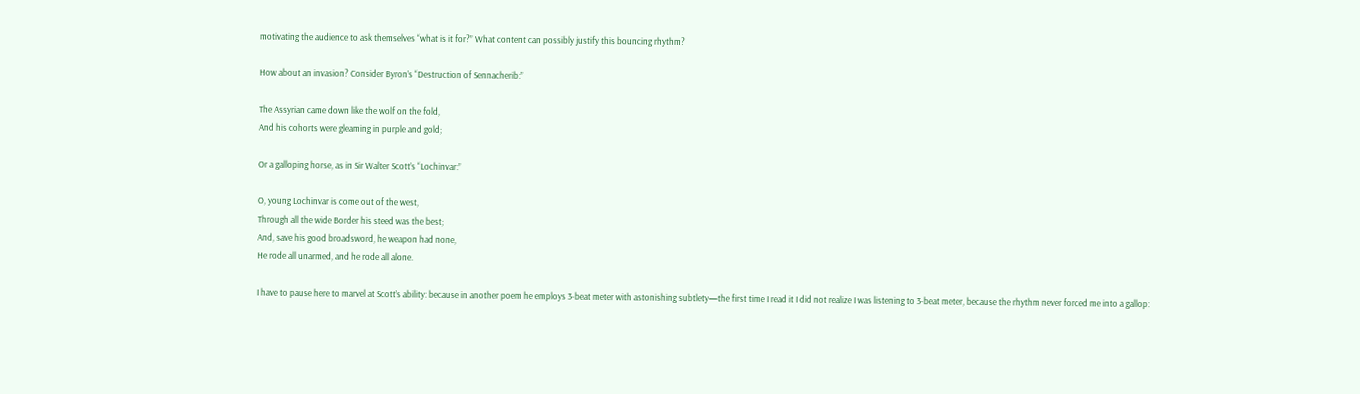motivating the audience to ask themselves “what is it for?” What content can possibly justify this bouncing rhythm?

How about an invasion? Consider Byron’s “Destruction of Sennacherib:”

The Assyrian came down like the wolf on the fold,
And his cohorts were gleaming in purple and gold;

Or a galloping horse, as in Sir Walter Scott’s “Lochinvar:”

O, young Lochinvar is come out of the west,
Through all the wide Border his steed was the best;
And, save his good broadsword, he weapon had none,
He rode all unarmed, and he rode all alone.

I have to pause here to marvel at Scott’s ability: because in another poem he employs 3-beat meter with astonishing subtlety—the first time I read it I did not realize I was listening to 3-beat meter, because the rhythm never forced me into a gallop: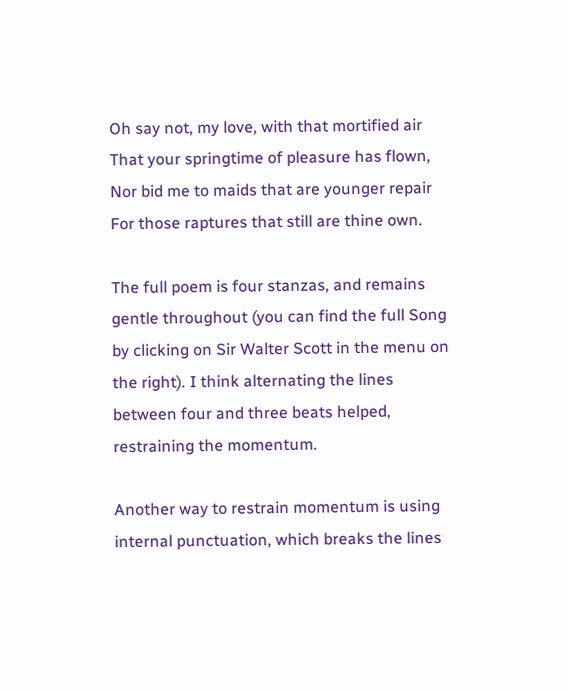Oh say not, my love, with that mortified air
That your springtime of pleasure has flown,
Nor bid me to maids that are younger repair
For those raptures that still are thine own.

The full poem is four stanzas, and remains gentle throughout (you can find the full Song by clicking on Sir Walter Scott in the menu on the right). I think alternating the lines between four and three beats helped, restraining the momentum.

Another way to restrain momentum is using internal punctuation, which breaks the lines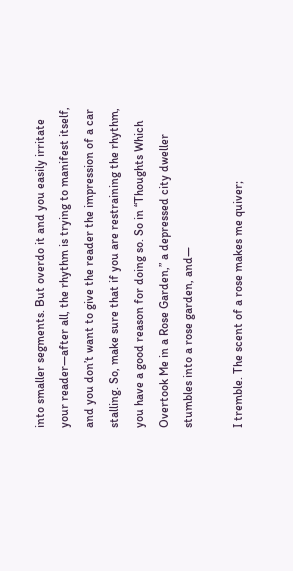into smaller segments. But overdo it and you easily irritate your reader—after all, the rhythm is trying to manifest itself, and you don’t want to give the reader the impression of a car stalling. So, make sure that if you are restraining the rhythm, you have a good reason for doing so. So in “Thoughts Which Overtook Me in a Rose Garden,” a depressed city dweller stumbles into a rose garden, and—

I tremble. The scent of a rose makes me quiver;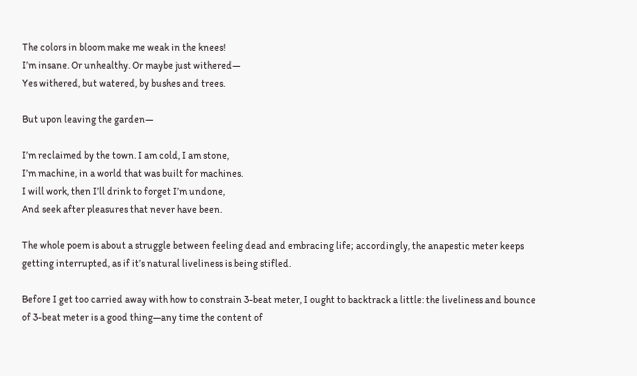The colors in bloom make me weak in the knees!
I’m insane. Or unhealthy. Or maybe just withered—
Yes withered, but watered, by bushes and trees.

But upon leaving the garden—

I’m reclaimed by the town. I am cold, I am stone,
I’m machine, in a world that was built for machines.
I will work, then I’ll drink to forget I’m undone,
And seek after pleasures that never have been.

The whole poem is about a struggle between feeling dead and embracing life; accordingly, the anapestic meter keeps getting interrupted, as if it’s natural liveliness is being stifled.

Before I get too carried away with how to constrain 3-beat meter, I ought to backtrack a little: the liveliness and bounce of 3-beat meter is a good thing—any time the content of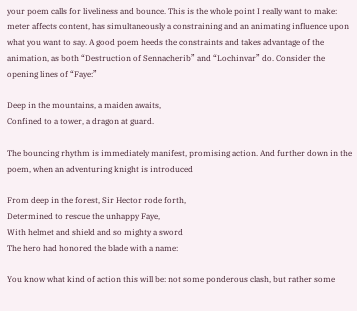your poem calls for liveliness and bounce. This is the whole point I really want to make: meter affects content, has simultaneously a constraining and an animating influence upon what you want to say. A good poem heeds the constraints and takes advantage of the animation, as both “Destruction of Sennacherib” and “Lochinvar” do. Consider the opening lines of “Faye:”

Deep in the mountains, a maiden awaits,
Confined to a tower, a dragon at guard.

The bouncing rhythm is immediately manifest, promising action. And further down in the poem, when an adventuring knight is introduced

From deep in the forest, Sir Hector rode forth,
Determined to rescue the unhappy Faye,
With helmet and shield and so mighty a sword
The hero had honored the blade with a name:

You know what kind of action this will be: not some ponderous clash, but rather some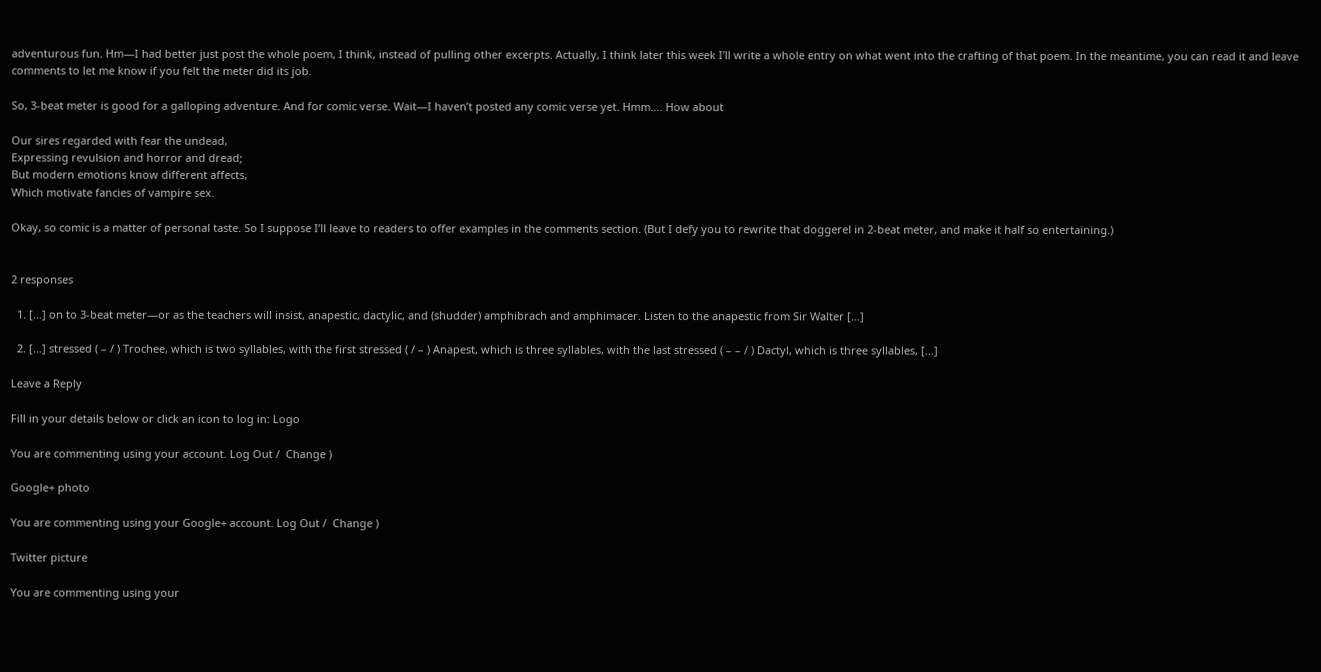adventurous fun. Hm—I had better just post the whole poem, I think, instead of pulling other excerpts. Actually, I think later this week I’ll write a whole entry on what went into the crafting of that poem. In the meantime, you can read it and leave comments to let me know if you felt the meter did its job.

So, 3-beat meter is good for a galloping adventure. And for comic verse. Wait—I haven’t posted any comic verse yet. Hmm…. How about

Our sires regarded with fear the undead,
Expressing revulsion and horror and dread;
But modern emotions know different affects,
Which motivate fancies of vampire sex.

Okay, so comic is a matter of personal taste. So I suppose I’ll leave to readers to offer examples in the comments section. (But I defy you to rewrite that doggerel in 2-beat meter, and make it half so entertaining.)


2 responses

  1. […] on to 3-beat meter—or as the teachers will insist, anapestic, dactylic, and (shudder) amphibrach and amphimacer. Listen to the anapestic from Sir Walter […]

  2. […] stressed ( – / ) Trochee, which is two syllables, with the first stressed ( / – ) Anapest, which is three syllables, with the last stressed ( – – / ) Dactyl, which is three syllables, […]

Leave a Reply

Fill in your details below or click an icon to log in: Logo

You are commenting using your account. Log Out /  Change )

Google+ photo

You are commenting using your Google+ account. Log Out /  Change )

Twitter picture

You are commenting using your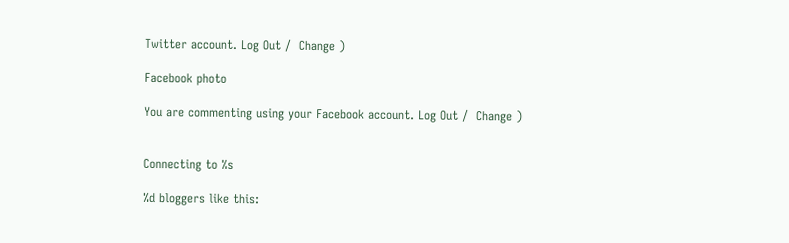Twitter account. Log Out /  Change )

Facebook photo

You are commenting using your Facebook account. Log Out /  Change )


Connecting to %s

%d bloggers like this: